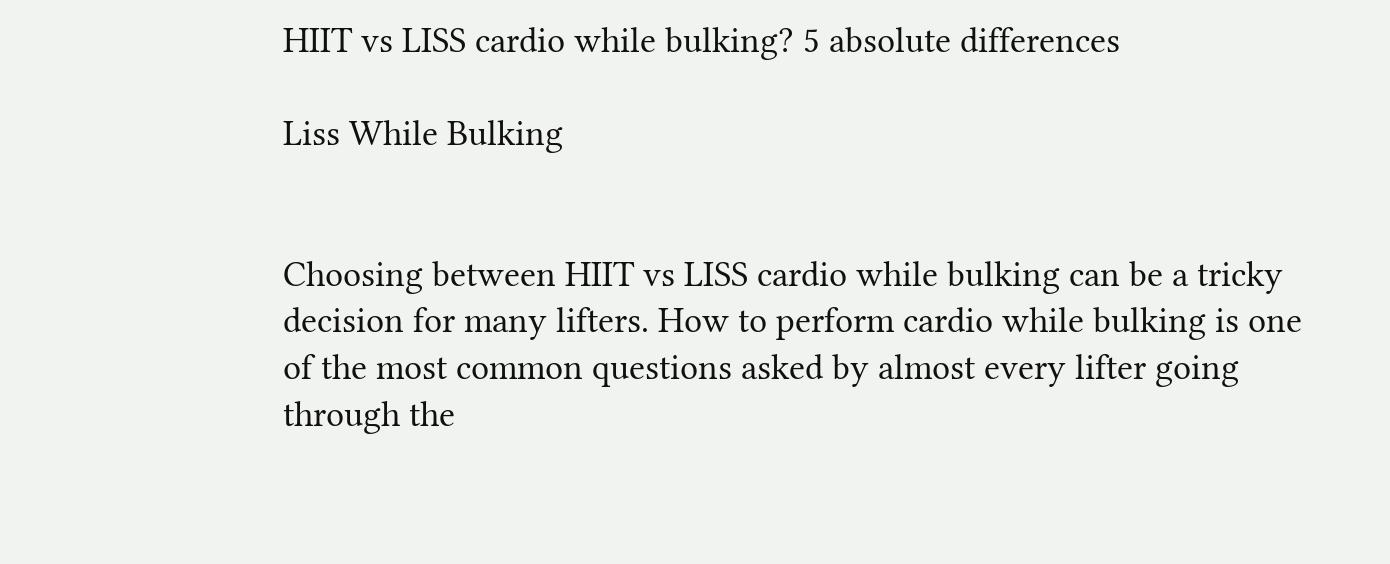HIIT vs LISS cardio while bulking? 5 absolute differences

Liss While Bulking


Choosing between HIIT vs LISS cardio while bulking can be a tricky decision for many lifters. How to perform cardio while bulking is one of the most common questions asked by almost every lifter going through the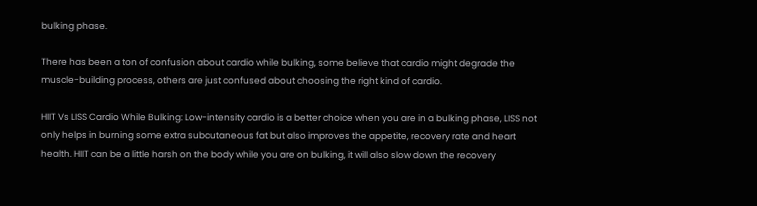bulking phase.

There has been a ton of confusion about cardio while bulking, some believe that cardio might degrade the muscle-building process, others are just confused about choosing the right kind of cardio.

HIIT Vs LISS Cardio While Bulking: Low-intensity cardio is a better choice when you are in a bulking phase, LISS not only helps in burning some extra subcutaneous fat but also improves the appetite, recovery rate and heart health. HIIT can be a little harsh on the body while you are on bulking, it will also slow down the recovery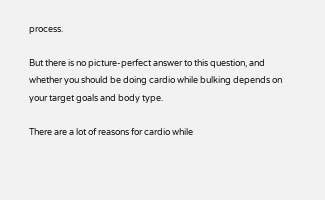process.

But there is no picture-perfect answer to this question, and whether you should be doing cardio while bulking depends on your target goals and body type.

There are a lot of reasons for cardio while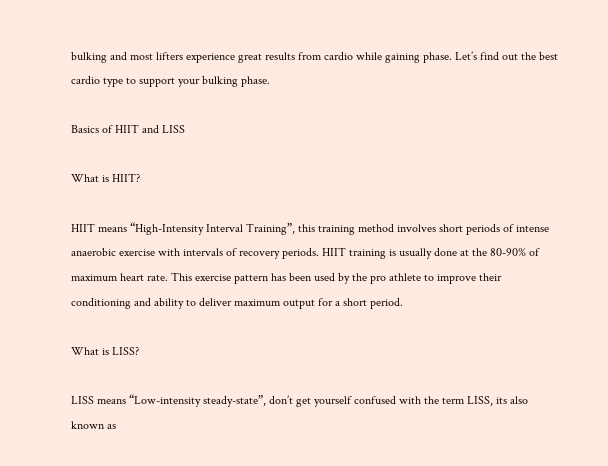bulking and most lifters experience great results from cardio while gaining phase. Let’s find out the best cardio type to support your bulking phase.

Basics of HIIT and LISS

What is HIIT?

HIIT means “High-Intensity Interval Training”, this training method involves short periods of intense anaerobic exercise with intervals of recovery periods. HIIT training is usually done at the 80-90% of maximum heart rate. This exercise pattern has been used by the pro athlete to improve their conditioning and ability to deliver maximum output for a short period.

What is LISS?

LISS means “Low-intensity steady-state”, don’t get yourself confused with the term LISS, its also known as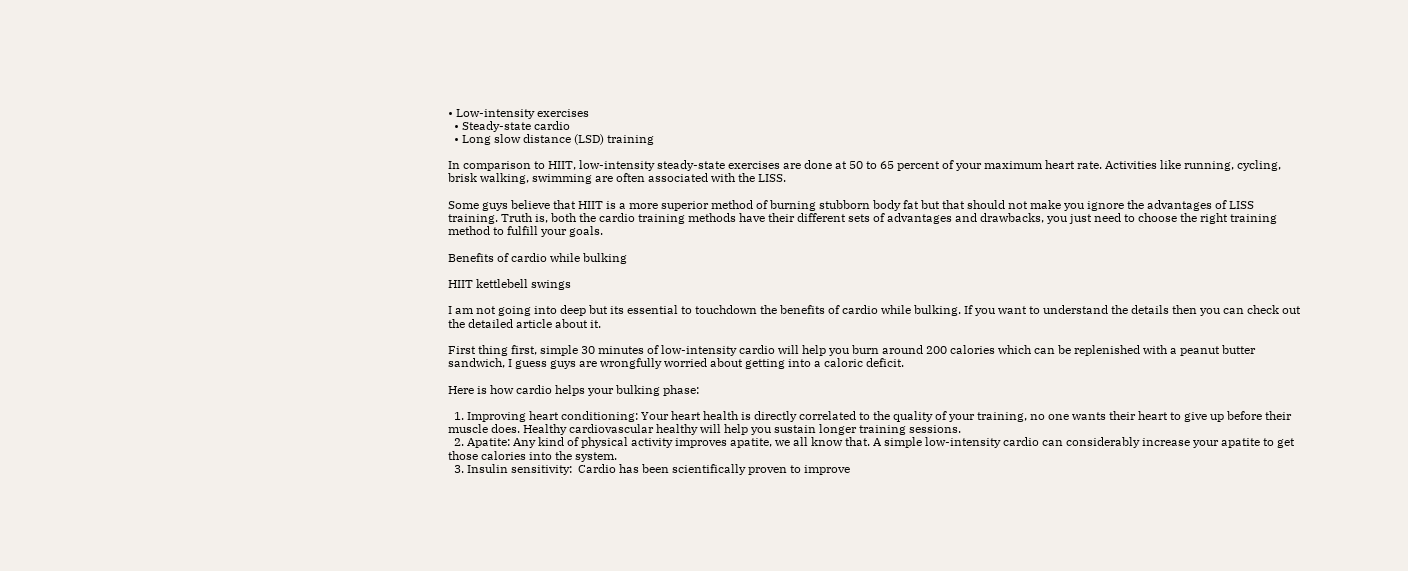• Low-intensity exercises
  • Steady-state cardio
  • Long slow distance (LSD) training

In comparison to HIIT, low-intensity steady-state exercises are done at 50 to 65 percent of your maximum heart rate. Activities like running, cycling, brisk walking, swimming are often associated with the LISS.

Some guys believe that HIIT is a more superior method of burning stubborn body fat but that should not make you ignore the advantages of LISS training. Truth is, both the cardio training methods have their different sets of advantages and drawbacks, you just need to choose the right training method to fulfill your goals.

Benefits of cardio while bulking

HIIT kettlebell swings

I am not going into deep but its essential to touchdown the benefits of cardio while bulking. If you want to understand the details then you can check out the detailed article about it.

First thing first, simple 30 minutes of low-intensity cardio will help you burn around 200 calories which can be replenished with a peanut butter sandwich, I guess guys are wrongfully worried about getting into a caloric deficit.

Here is how cardio helps your bulking phase:

  1. Improving heart conditioning: Your heart health is directly correlated to the quality of your training, no one wants their heart to give up before their muscle does. Healthy cardiovascular healthy will help you sustain longer training sessions.
  2. Apatite: Any kind of physical activity improves apatite, we all know that. A simple low-intensity cardio can considerably increase your apatite to get those calories into the system.
  3. Insulin sensitivity:  Cardio has been scientifically proven to improve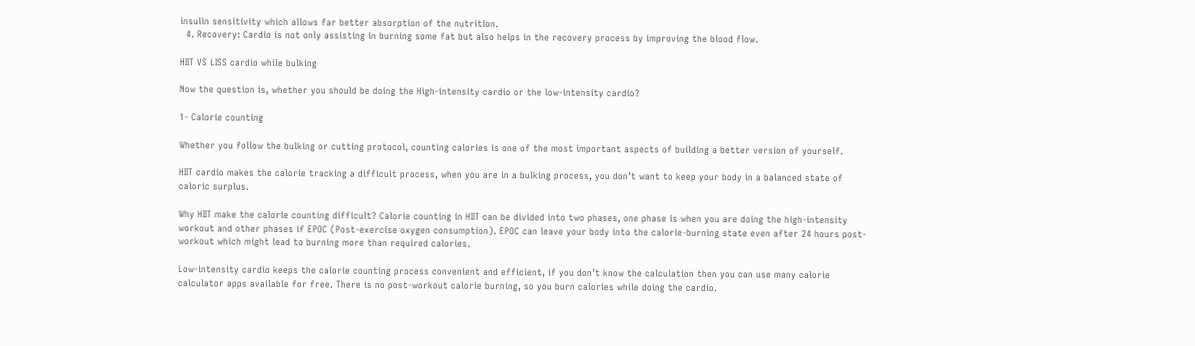insulin sensitivity which allows far better absorption of the nutrition.
  4. Recovery: Cardio is not only assisting in burning some fat but also helps in the recovery process by improving the blood flow.

HIIT VS LISS cardio while bulking

Now the question is, whether you should be doing the High-intensity cardio or the low-intensity cardio?

1- Calorie counting

Whether you follow the bulking or cutting protocol, counting calories is one of the most important aspects of building a better version of yourself.

HIIT cardio makes the calorie tracking a difficult process, when you are in a bulking process, you don’t want to keep your body in a balanced state of caloric surplus.

Why HIIT make the calorie counting difficult? Calorie counting in HIIT can be divided into two phases, one phase is when you are doing the high-intensity workout and other phases if EPOC (Post-exercise oxygen consumption). EPOC can leave your body into the calorie-burning state even after 24 hours post-workout which might lead to burning more than required calories.

Low-intensity cardio keeps the calorie counting process convenient and efficient, if you don’t know the calculation then you can use many calorie calculator apps available for free. There is no post-workout calorie burning, so you burn calories while doing the cardio.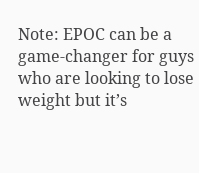Note: EPOC can be a game-changer for guys who are looking to lose weight but it’s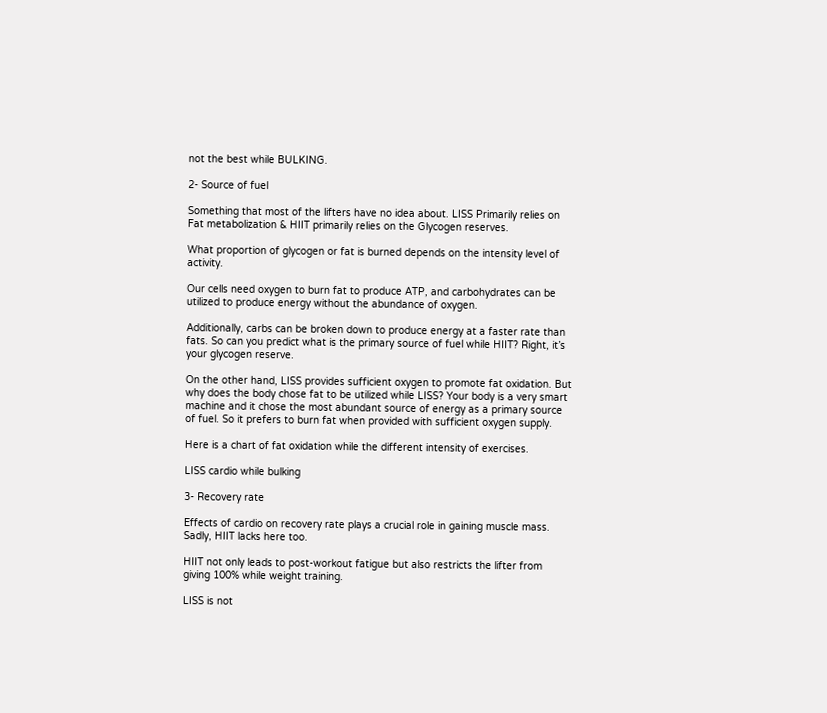not the best while BULKING.

2- Source of fuel

Something that most of the lifters have no idea about. LISS Primarily relies on Fat metabolization & HIIT primarily relies on the Glycogen reserves.

What proportion of glycogen or fat is burned depends on the intensity level of activity.

Our cells need oxygen to burn fat to produce ATP, and carbohydrates can be utilized to produce energy without the abundance of oxygen.

Additionally, carbs can be broken down to produce energy at a faster rate than fats. So can you predict what is the primary source of fuel while HIIT? Right, it’s your glycogen reserve.

On the other hand, LISS provides sufficient oxygen to promote fat oxidation. But why does the body chose fat to be utilized while LISS? Your body is a very smart machine and it chose the most abundant source of energy as a primary source of fuel. So it prefers to burn fat when provided with sufficient oxygen supply.

Here is a chart of fat oxidation while the different intensity of exercises.

LISS cardio while bulking

3- Recovery rate

Effects of cardio on recovery rate plays a crucial role in gaining muscle mass. Sadly, HIIT lacks here too.

HIIT not only leads to post-workout fatigue but also restricts the lifter from giving 100% while weight training.

LISS is not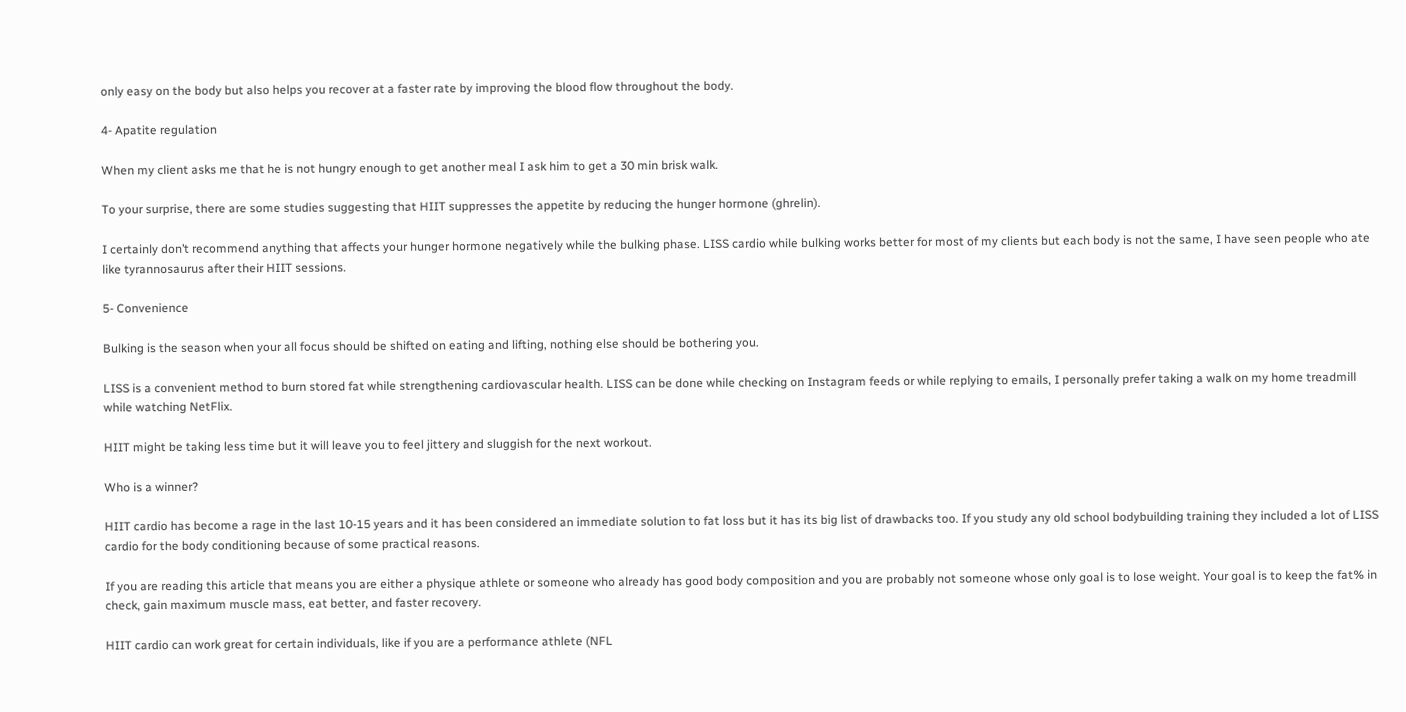only easy on the body but also helps you recover at a faster rate by improving the blood flow throughout the body.

4- Apatite regulation

When my client asks me that he is not hungry enough to get another meal I ask him to get a 30 min brisk walk.

To your surprise, there are some studies suggesting that HIIT suppresses the appetite by reducing the hunger hormone (ghrelin).

I certainly don’t recommend anything that affects your hunger hormone negatively while the bulking phase. LISS cardio while bulking works better for most of my clients but each body is not the same, I have seen people who ate like tyrannosaurus after their HIIT sessions.

5- Convenience

Bulking is the season when your all focus should be shifted on eating and lifting, nothing else should be bothering you.

LISS is a convenient method to burn stored fat while strengthening cardiovascular health. LISS can be done while checking on Instagram feeds or while replying to emails, I personally prefer taking a walk on my home treadmill while watching NetFlix.

HIIT might be taking less time but it will leave you to feel jittery and sluggish for the next workout.

Who is a winner?

HIIT cardio has become a rage in the last 10-15 years and it has been considered an immediate solution to fat loss but it has its big list of drawbacks too. If you study any old school bodybuilding training they included a lot of LISS cardio for the body conditioning because of some practical reasons.

If you are reading this article that means you are either a physique athlete or someone who already has good body composition and you are probably not someone whose only goal is to lose weight. Your goal is to keep the fat% in check, gain maximum muscle mass, eat better, and faster recovery.

HIIT cardio can work great for certain individuals, like if you are a performance athlete (NFL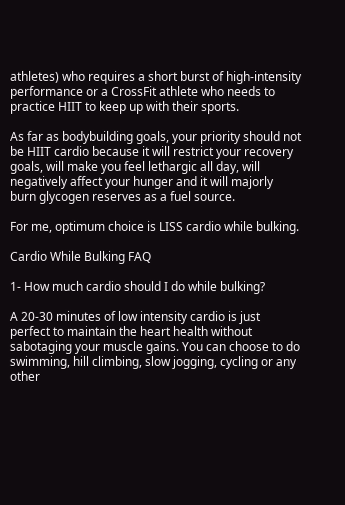athletes) who requires a short burst of high-intensity performance or a CrossFit athlete who needs to practice HIIT to keep up with their sports.

As far as bodybuilding goals, your priority should not be HIIT cardio because it will restrict your recovery goals, will make you feel lethargic all day, will negatively affect your hunger and it will majorly burn glycogen reserves as a fuel source.

For me, optimum choice is LISS cardio while bulking.

Cardio While Bulking FAQ

1- How much cardio should I do while bulking?

A 20-30 minutes of low intensity cardio is just perfect to maintain the heart health without sabotaging your muscle gains. You can choose to do swimming, hill climbing, slow jogging, cycling or any other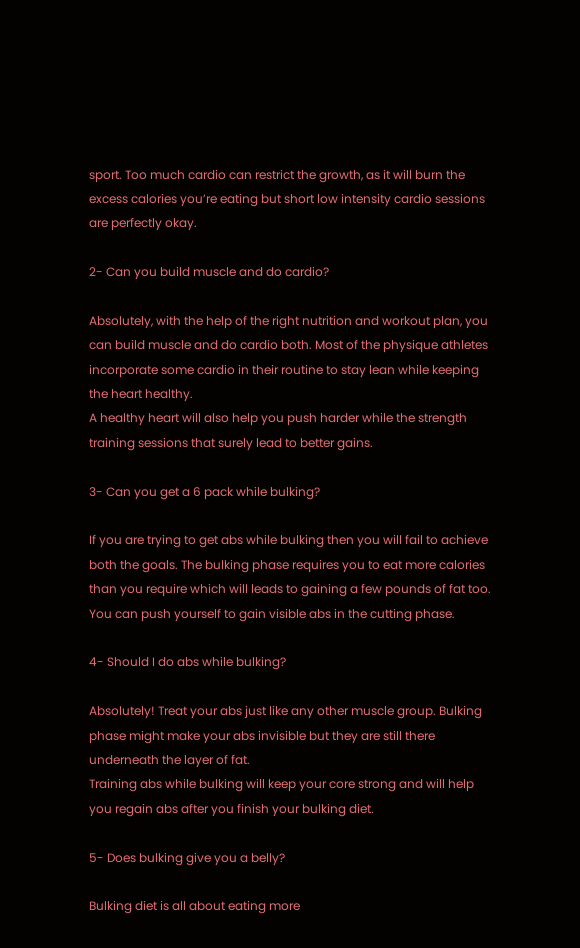sport. Too much cardio can restrict the growth, as it will burn the excess calories you’re eating but short low intensity cardio sessions are perfectly okay.

2- Can you build muscle and do cardio?

Absolutely, with the help of the right nutrition and workout plan, you can build muscle and do cardio both. Most of the physique athletes incorporate some cardio in their routine to stay lean while keeping the heart healthy.
A healthy heart will also help you push harder while the strength training sessions that surely lead to better gains.

3- Can you get a 6 pack while bulking?

If you are trying to get abs while bulking then you will fail to achieve both the goals. The bulking phase requires you to eat more calories than you require which will leads to gaining a few pounds of fat too.
You can push yourself to gain visible abs in the cutting phase.

4- Should I do abs while bulking?

Absolutely! Treat your abs just like any other muscle group. Bulking phase might make your abs invisible but they are still there underneath the layer of fat.
Training abs while bulking will keep your core strong and will help you regain abs after you finish your bulking diet.

5- Does bulking give you a belly?

Bulking diet is all about eating more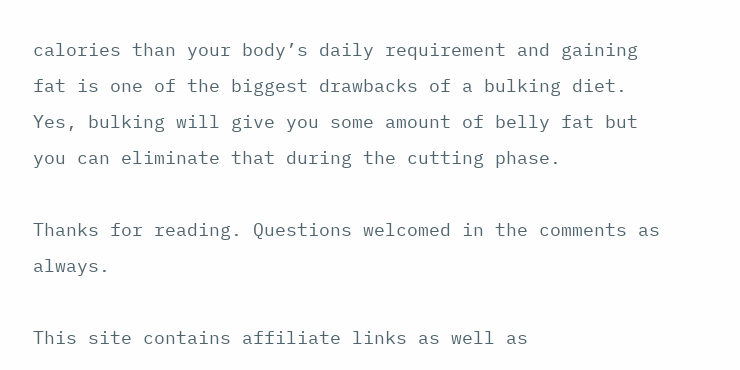calories than your body’s daily requirement and gaining fat is one of the biggest drawbacks of a bulking diet. Yes, bulking will give you some amount of belly fat but you can eliminate that during the cutting phase.

Thanks for reading. Questions welcomed in the comments as always.

This site contains affiliate links as well as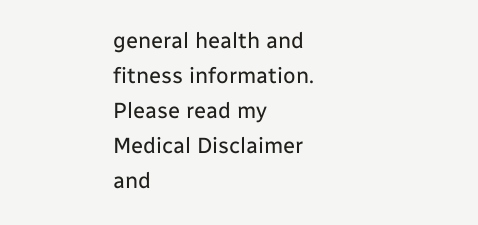general health and fitness information. Please read my Medical Disclaimer and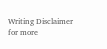Writing Disclaimer for more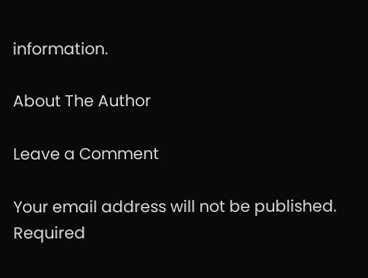information.

About The Author

Leave a Comment

Your email address will not be published. Required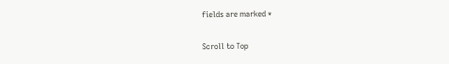fields are marked *

Scroll to Top